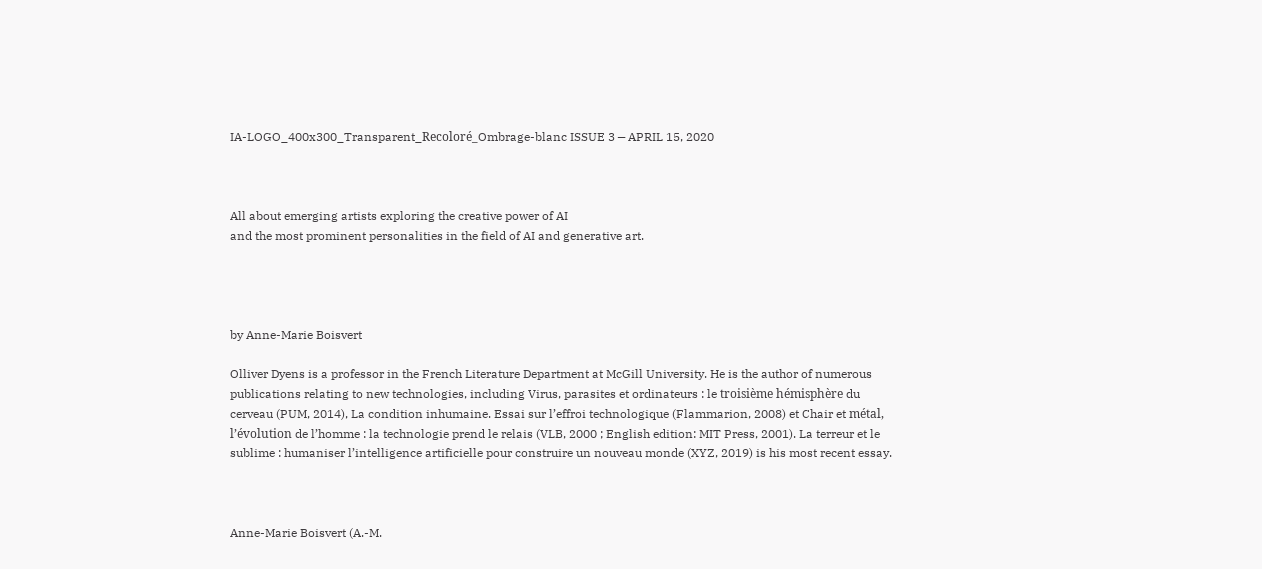IA-LOGO_400x300_Transparent_Recoloré_Ombrage-blanc ISSUE 3 ⎯ APRIL 15, 2020



All about emerging artists exploring the creative power of AI
and the most prominent personalities in the field of AI and generative art.




by Anne-Marie Boisvert

Olliver Dyens is a professor in the French Literature Department at McGill University. He is the author of numerous publications relating to new technologies, including Virus, parasites et ordinateurs : le troisième hémisphère du cerveau (PUM, 2014), La condition inhumaine. Essai sur l’effroi technologique (Flammarion, 2008) et Chair et métal, l’évolution de l’homme : la technologie prend le relais (VLB, 2000 ; English edition: MIT Press, 2001). La terreur et le sublime : humaniser l’intelligence artificielle pour construire un nouveau monde (XYZ, 2019) is his most recent essay.



Anne-Marie Boisvert (A.-M.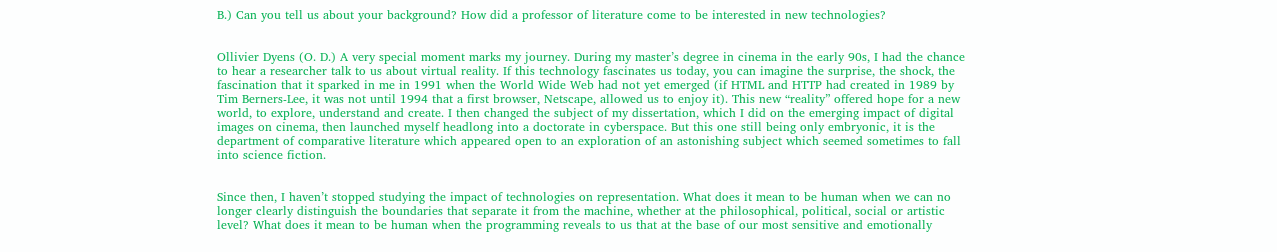B.) Can you tell us about your background? How did a professor of literature come to be interested in new technologies?


Ollivier Dyens (O. D.) A very special moment marks my journey. During my master’s degree in cinema in the early 90s, I had the chance to hear a researcher talk to us about virtual reality. If this technology fascinates us today, you can imagine the surprise, the shock, the fascination that it sparked in me in 1991 when the World Wide Web had not yet emerged (if HTML and HTTP had created in 1989 by Tim Berners-Lee, it was not until 1994 that a first browser, Netscape, allowed us to enjoy it). This new “reality” offered hope for a new world, to explore, understand and create. I then changed the subject of my dissertation, which I did on the emerging impact of digital images on cinema, then launched myself headlong into a doctorate in cyberspace. But this one still being only embryonic, it is the department of comparative literature which appeared open to an exploration of an astonishing subject which seemed sometimes to fall into science fiction.


Since then, I haven’t stopped studying the impact of technologies on representation. What does it mean to be human when we can no longer clearly distinguish the boundaries that separate it from the machine, whether at the philosophical, political, social or artistic level? What does it mean to be human when the programming reveals to us that at the base of our most sensitive and emotionally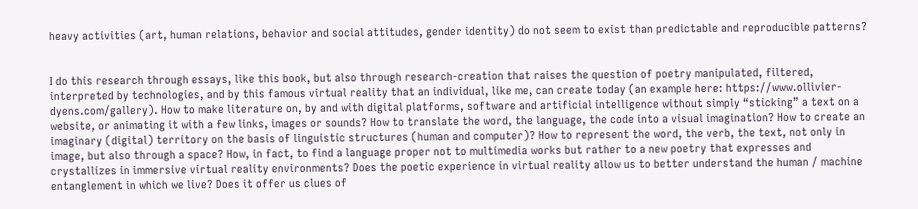heavy activities (art, human relations, behavior and social attitudes, gender identity) do not seem to exist than predictable and reproducible patterns?


I do this research through essays, like this book, but also through research-creation that raises the question of poetry manipulated, filtered, interpreted by technologies, and by this famous virtual reality that an individual, like me, can create today (an example here: https://www.ollivier-dyens.com/gallery). How to make literature on, by and with digital platforms, software and artificial intelligence without simply “sticking” a text on a website, or animating it with a few links, images or sounds? How to translate the word, the language, the code into a visual imagination? How to create an imaginary (digital) territory on the basis of linguistic structures (human and computer)? How to represent the word, the verb, the text, not only in image, but also through a space? How, in fact, to find a language proper not to multimedia works but rather to a new poetry that expresses and crystallizes in immersive virtual reality environments? Does the poetic experience in virtual reality allow us to better understand the human / machine entanglement in which we live? Does it offer us clues of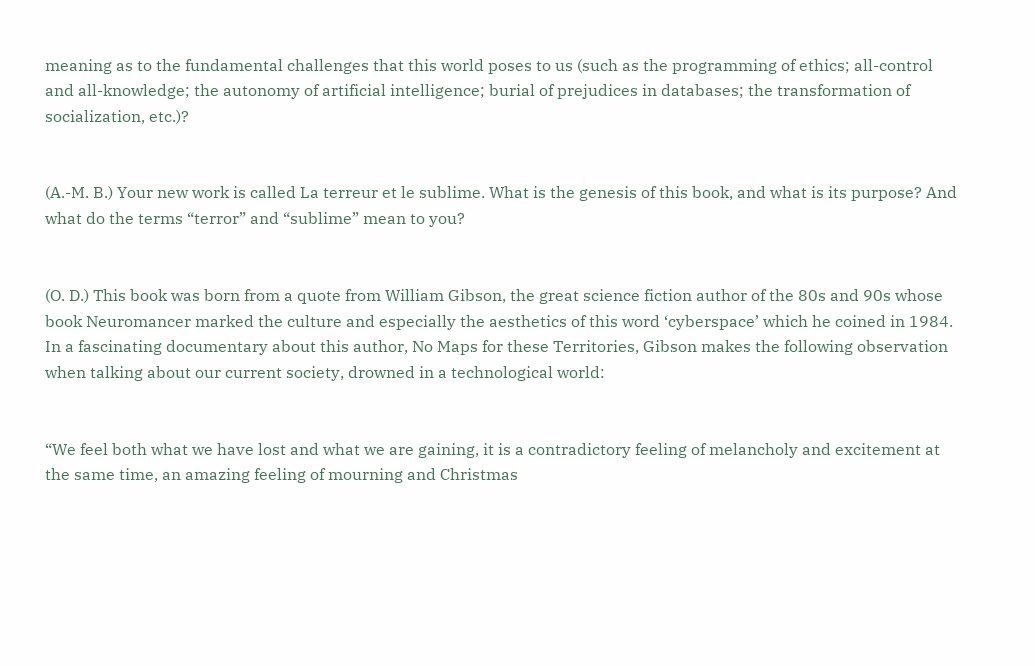meaning as to the fundamental challenges that this world poses to us (such as the programming of ethics; all-control and all-knowledge; the autonomy of artificial intelligence; burial of prejudices in databases; the transformation of socialization, etc.)?


(A.-M. B.) Your new work is called La terreur et le sublime. What is the genesis of this book, and what is its purpose? And what do the terms “terror” and “sublime” mean to you?


(O. D.) This book was born from a quote from William Gibson, the great science fiction author of the 80s and 90s whose book Neuromancer marked the culture and especially the aesthetics of this word ‘cyberspace’ which he coined in 1984. In a fascinating documentary about this author, No Maps for these Territories, Gibson makes the following observation when talking about our current society, drowned in a technological world:


“We feel both what we have lost and what we are gaining, it is a contradictory feeling of melancholy and excitement at the same time, an amazing feeling of mourning and Christmas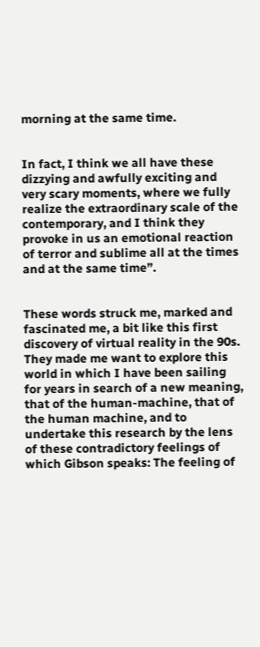morning at the same time.


In fact, I think we all have these dizzying and awfully exciting and very scary moments, where we fully realize the extraordinary scale of the contemporary, and I think they provoke in us an emotional reaction of terror and sublime all at the times and at the same time”.


These words struck me, marked and fascinated me, a bit like this first discovery of virtual reality in the 90s. They made me want to explore this world in which I have been sailing for years in search of a new meaning, that of the human-machine, that of the human machine, and to undertake this research by the lens of these contradictory feelings of which Gibson speaks: The feeling of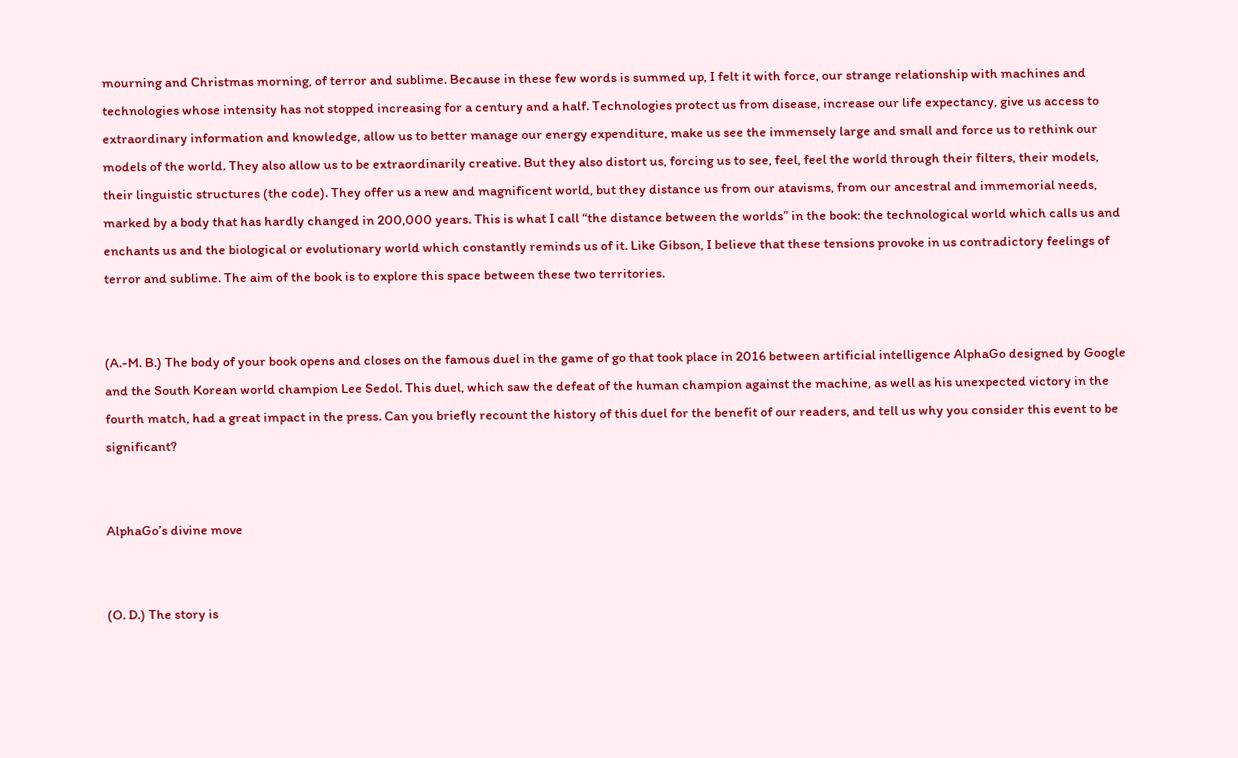mourning and Christmas morning, of terror and sublime. Because in these few words is summed up, I felt it with force, our strange relationship with machines and technologies whose intensity has not stopped increasing for a century and a half. Technologies protect us from disease, increase our life expectancy, give us access to extraordinary information and knowledge, allow us to better manage our energy expenditure, make us see the immensely large and small and force us to rethink our models of the world. They also allow us to be extraordinarily creative. But they also distort us, forcing us to see, feel, feel the world through their filters, their models, their linguistic structures (the code). They offer us a new and magnificent world, but they distance us from our atavisms, from our ancestral and immemorial needs, marked by a body that has hardly changed in 200,000 years. This is what I call “the distance between the worlds” in the book: the technological world which calls us and enchants us and the biological or evolutionary world which constantly reminds us of it. Like Gibson, I believe that these tensions provoke in us contradictory feelings of terror and sublime. The aim of the book is to explore this space between these two territories.


(A.-M. B.) The body of your book opens and closes on the famous duel in the game of go that took place in 2016 between artificial intelligence AlphaGo designed by Google and the South Korean world champion Lee Sedol. This duel, which saw the defeat of the human champion against the machine, as well as his unexpected victory in the fourth match, had a great impact in the press. Can you briefly recount the history of this duel for the benefit of our readers, and tell us why you consider this event to be significant?


AlphaGo’s divine move


(O. D.) The story is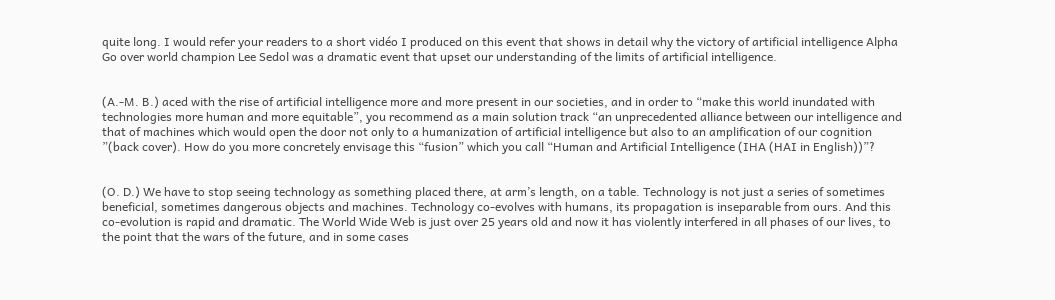quite long. I would refer your readers to a short vidéo I produced on this event that shows in detail why the victory of artificial intelligence Alpha Go over world champion Lee Sedol was a dramatic event that upset our understanding of the limits of artificial intelligence.


(A.-M. B.) aced with the rise of artificial intelligence more and more present in our societies, and in order to “make this world inundated with technologies more human and more equitable”, you recommend as a main solution track “an unprecedented alliance between our intelligence and that of machines which would open the door not only to a humanization of artificial intelligence but also to an amplification of our cognition ”(back cover). How do you more concretely envisage this “fusion” which you call “Human and Artificial Intelligence (IHA (HAI in English))”?


(O. D.) We have to stop seeing technology as something placed there, at arm’s length, on a table. Technology is not just a series of sometimes beneficial, sometimes dangerous objects and machines. Technology co-evolves with humans, its propagation is inseparable from ours. And this co-evolution is rapid and dramatic. The World Wide Web is just over 25 years old and now it has violently interfered in all phases of our lives, to the point that the wars of the future, and in some cases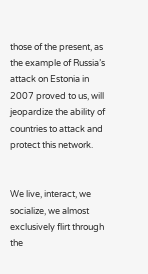those of the present, as the example of Russia’s attack on Estonia in 2007 proved to us, will jeopardize the ability of countries to attack and protect this network.


We live, interact, we socialize, we almost exclusively flirt through the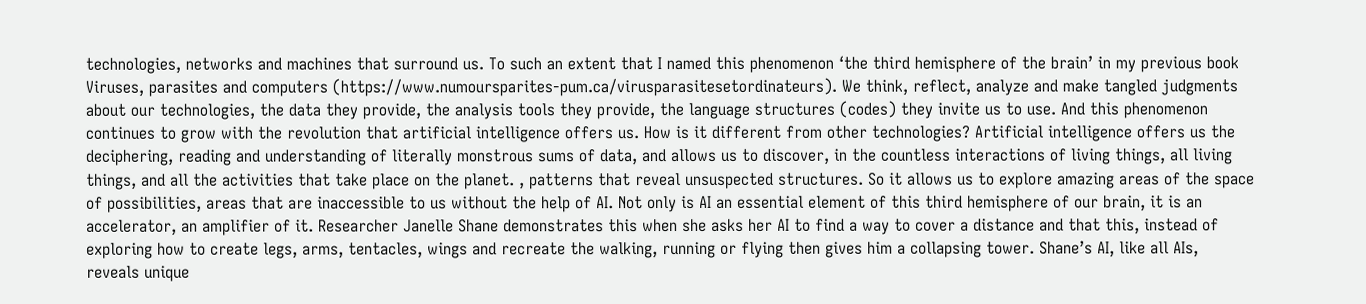technologies, networks and machines that surround us. To such an extent that I named this phenomenon ‘the third hemisphere of the brain’ in my previous book Viruses, parasites and computers (https://www.numoursparites-pum.ca/virusparasitesetordinateurs). We think, reflect, analyze and make tangled judgments about our technologies, the data they provide, the analysis tools they provide, the language structures (codes) they invite us to use. And this phenomenon continues to grow with the revolution that artificial intelligence offers us. How is it different from other technologies? Artificial intelligence offers us the deciphering, reading and understanding of literally monstrous sums of data, and allows us to discover, in the countless interactions of living things, all living things, and all the activities that take place on the planet. , patterns that reveal unsuspected structures. So it allows us to explore amazing areas of the space of possibilities, areas that are inaccessible to us without the help of AI. Not only is AI an essential element of this third hemisphere of our brain, it is an accelerator, an amplifier of it. Researcher Janelle Shane demonstrates this when she asks her AI to find a way to cover a distance and that this, instead of exploring how to create legs, arms, tentacles, wings and recreate the walking, running or flying then gives him a collapsing tower. Shane’s AI, like all AIs, reveals unique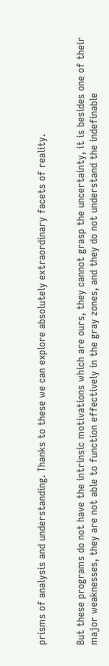prisms of analysis and understanding. Thanks to these we can explore absolutely extraordinary facets of reality.


But these programs do not have the intrinsic motivations which are ours, they cannot grasp the uncertainty, it is besides one of their major weaknesses, they are not able to function effectively in the gray zones, and they do not understand the indefinable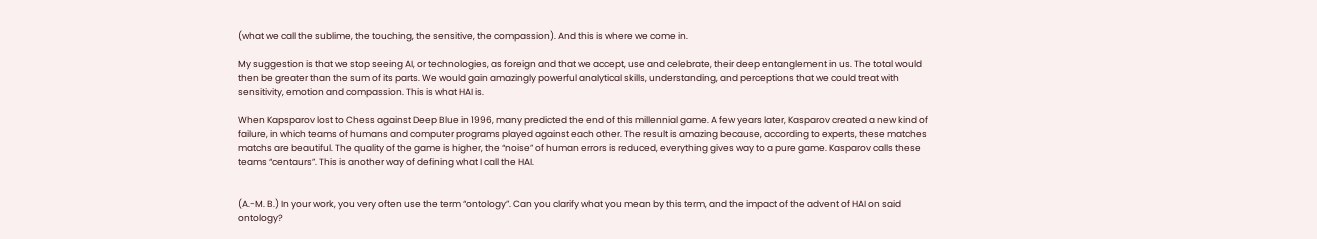(what we call the sublime, the touching, the sensitive, the compassion). And this is where we come in.

My suggestion is that we stop seeing AI, or technologies, as foreign and that we accept, use and celebrate, their deep entanglement in us. The total would then be greater than the sum of its parts. We would gain amazingly powerful analytical skills, understanding, and perceptions that we could treat with sensitivity, emotion and compassion. This is what HAI is.

When Kapsparov lost to Chess against Deep Blue in 1996, many predicted the end of this millennial game. A few years later, Kasparov created a new kind of failure, in which teams of humans and computer programs played against each other. The result is amazing because, according to experts, these matches matchs are beautiful. The quality of the game is higher, the “noise” of human errors is reduced, everything gives way to a pure game. Kasparov calls these teams “centaurs”. This is another way of defining what I call the HAI.


(A.-M. B.) In your work, you very often use the term “ontology”. Can you clarify what you mean by this term, and the impact of the advent of HAI on said ontology?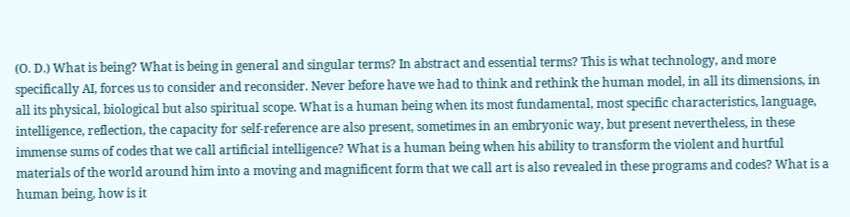(O. D.) What is being? What is being in general and singular terms? In abstract and essential terms? This is what technology, and more specifically AI, forces us to consider and reconsider. Never before have we had to think and rethink the human model, in all its dimensions, in all its physical, biological but also spiritual scope. What is a human being when its most fundamental, most specific characteristics, language, intelligence, reflection, the capacity for self-reference are also present, sometimes in an embryonic way, but present nevertheless, in these immense sums of codes that we call artificial intelligence? What is a human being when his ability to transform the violent and hurtful materials of the world around him into a moving and magnificent form that we call art is also revealed in these programs and codes? What is a human being, how is it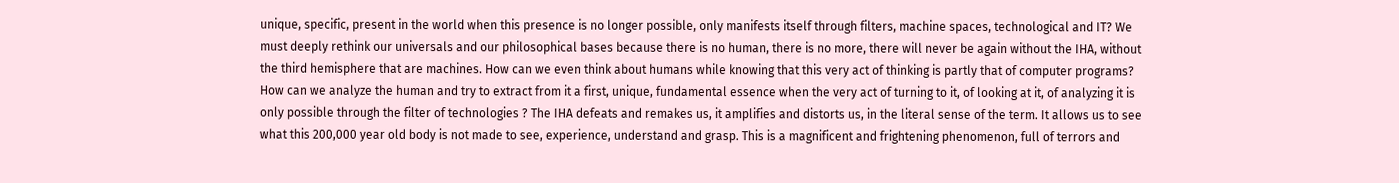unique, specific, present in the world when this presence is no longer possible, only manifests itself through filters, machine spaces, technological and IT? We must deeply rethink our universals and our philosophical bases because there is no human, there is no more, there will never be again without the IHA, without the third hemisphere that are machines. How can we even think about humans while knowing that this very act of thinking is partly that of computer programs? How can we analyze the human and try to extract from it a first, unique, fundamental essence when the very act of turning to it, of looking at it, of analyzing it is only possible through the filter of technologies ? The IHA defeats and remakes us, it amplifies and distorts us, in the literal sense of the term. It allows us to see what this 200,000 year old body is not made to see, experience, understand and grasp. This is a magnificent and frightening phenomenon, full of terrors and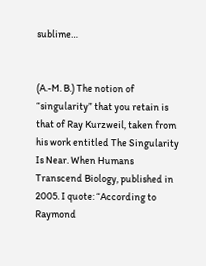sublime…


(A.-M. B.) The notion of “singularity” that you retain is that of Ray Kurzweil, taken from his work entitled The Singularity Is Near. When Humans Transcend Biology, published in 2005. I quote: “According to Raymond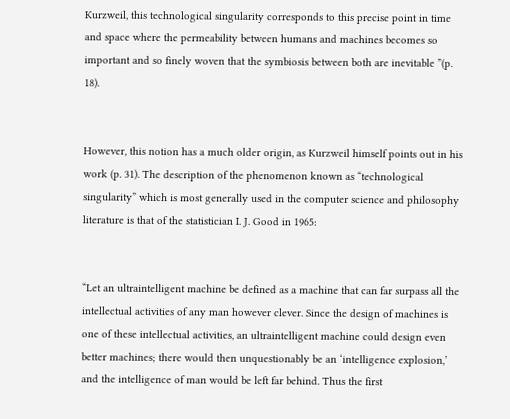Kurzweil, this technological singularity corresponds to this precise point in time and space where the permeability between humans and machines becomes so important and so finely woven that the symbiosis between both are inevitable ”(p. 18).


However, this notion has a much older origin, as Kurzweil himself points out in his work (p. 31). The description of the phenomenon known as “technological singularity” which is most generally used in the computer science and philosophy literature is that of the statistician I. J. Good in 1965:


“Let an ultraintelligent machine be defined as a machine that can far surpass all the intellectual activities of any man however clever. Since the design of machines is one of these intellectual activities, an ultraintelligent machine could design even better machines; there would then unquestionably be an ‘intelligence explosion,’ and the intelligence of man would be left far behind. Thus the first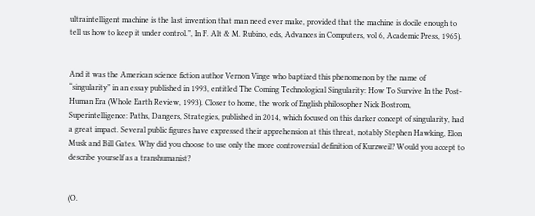ultraintelligent machine is the last invention that man need ever make, provided that the machine is docile enough to tell us how to keep it under control.”, In F. Alt & M. Rubino, eds, Advances in Computers, vol 6, Academic Press, 1965).


And it was the American science fiction author Vernon Vinge who baptized this phenomenon by the name of “singularity” in an essay published in 1993, entitled The Coming Technological Singularity: How To Survive In the Post-Human Era (Whole Earth Review, 1993). Closer to home, the work of English philosopher Nick Bostrom, Superintelligence: Paths, Dangers, Strategies, published in 2014, which focused on this darker concept of singularity, had a great impact. Several public figures have expressed their apprehension at this threat, notably Stephen Hawking, Elon Musk and Bill Gates. Why did you choose to use only the more controversial definition of Kurzweil? Would you accept to describe yourself as a transhumanist?


(O.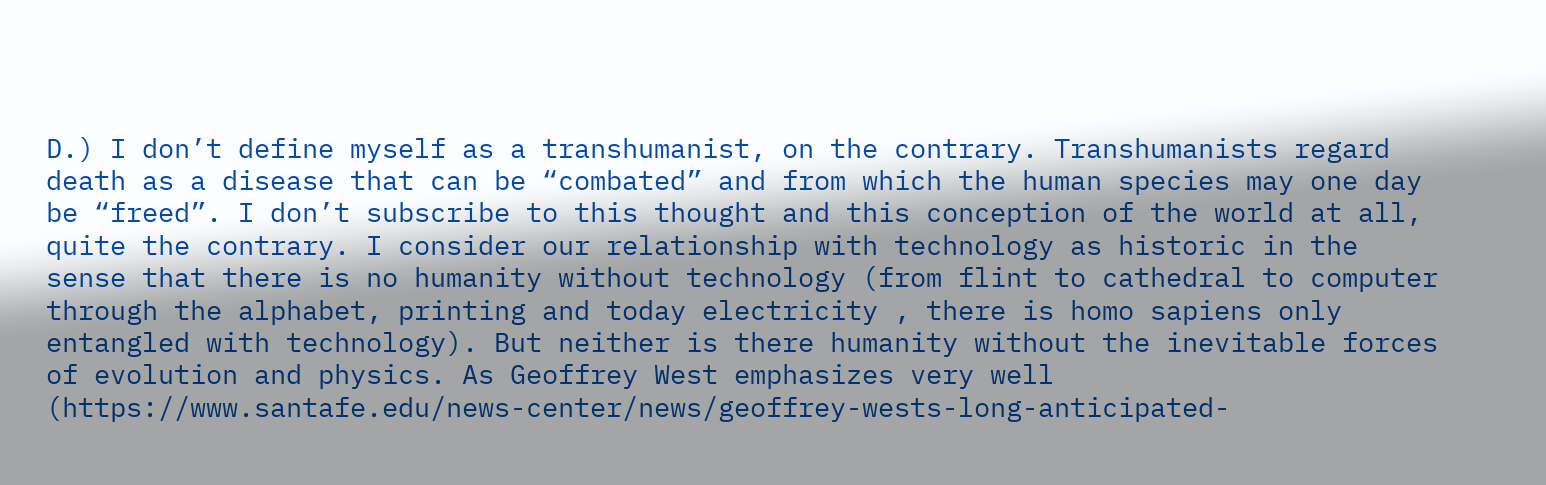D.) I don’t define myself as a transhumanist, on the contrary. Transhumanists regard death as a disease that can be “combated” and from which the human species may one day be “freed”. I don’t subscribe to this thought and this conception of the world at all, quite the contrary. I consider our relationship with technology as historic in the sense that there is no humanity without technology (from flint to cathedral to computer through the alphabet, printing and today electricity , there is homo sapiens only entangled with technology). But neither is there humanity without the inevitable forces of evolution and physics. As Geoffrey West emphasizes very well (https://www.santafe.edu/news-center/news/geoffrey-wests-long-anticipated-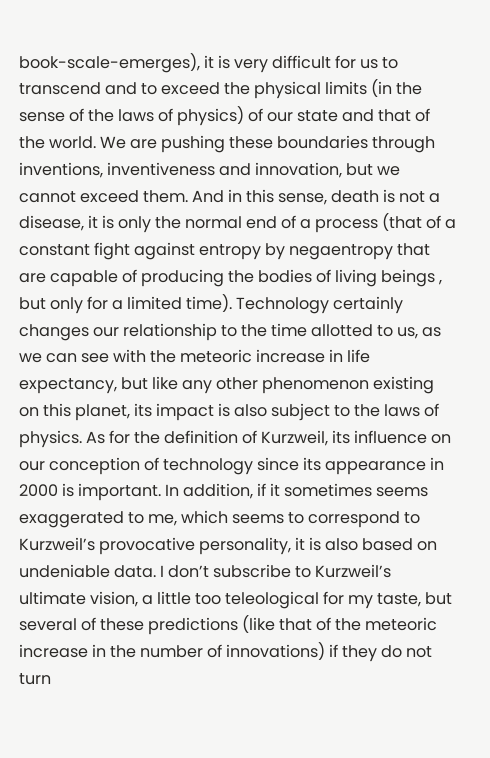book-scale-emerges), it is very difficult for us to transcend and to exceed the physical limits (in the sense of the laws of physics) of our state and that of the world. We are pushing these boundaries through inventions, inventiveness and innovation, but we cannot exceed them. And in this sense, death is not a disease, it is only the normal end of a process (that of a constant fight against entropy by negaentropy that are capable of producing the bodies of living beings , but only for a limited time). Technology certainly changes our relationship to the time allotted to us, as we can see with the meteoric increase in life expectancy, but like any other phenomenon existing on this planet, its impact is also subject to the laws of physics. As for the definition of Kurzweil, its influence on our conception of technology since its appearance in 2000 is important. In addition, if it sometimes seems exaggerated to me, which seems to correspond to Kurzweil’s provocative personality, it is also based on undeniable data. I don’t subscribe to Kurzweil’s ultimate vision, a little too teleological for my taste, but several of these predictions (like that of the meteoric increase in the number of innovations) if they do not turn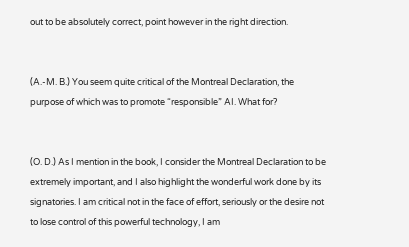out to be absolutely correct, point however in the right direction.


(A.-M. B.) You seem quite critical of the Montreal Declaration, the purpose of which was to promote “responsible” AI. What for?


(O. D.) As I mention in the book, I consider the Montreal Declaration to be extremely important, and I also highlight the wonderful work done by its signatories. I am critical not in the face of effort, seriously or the desire not to lose control of this powerful technology, I am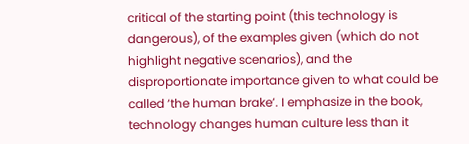critical of the starting point (this technology is dangerous), of the examples given (which do not highlight negative scenarios), and the disproportionate importance given to what could be called ‘the human brake’. I emphasize in the book, technology changes human culture less than it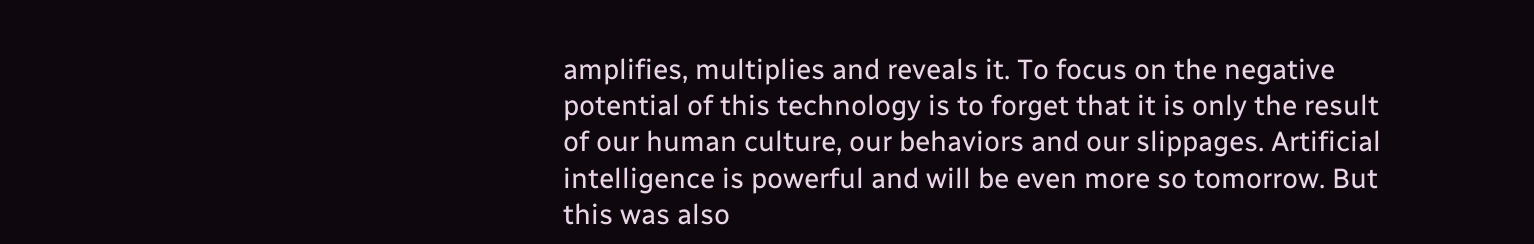amplifies, multiplies and reveals it. To focus on the negative potential of this technology is to forget that it is only the result of our human culture, our behaviors and our slippages. Artificial intelligence is powerful and will be even more so tomorrow. But this was also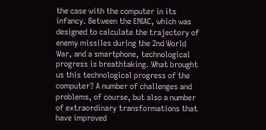the case with the computer in its infancy. Between the ENIAC, which was designed to calculate the trajectory of enemy missiles during the 2nd World War, and a smartphone, technological progress is breathtaking. What brought us this technological progress of the computer? A number of challenges and problems, of course, but also a number of extraordinary transformations that have improved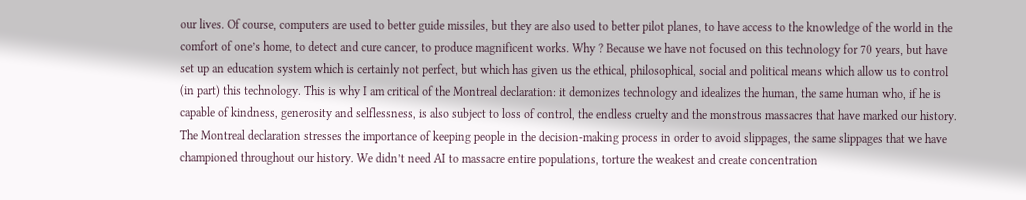our lives. Of course, computers are used to better guide missiles, but they are also used to better pilot planes, to have access to the knowledge of the world in the comfort of one’s home, to detect and cure cancer, to produce magnificent works. Why ? Because we have not focused on this technology for 70 years, but have set up an education system which is certainly not perfect, but which has given us the ethical, philosophical, social and political means which allow us to control (in part) this technology. This is why I am critical of the Montreal declaration: it demonizes technology and idealizes the human, the same human who, if he is capable of kindness, generosity and selflessness, is also subject to loss of control, the endless cruelty and the monstrous massacres that have marked our history. The Montreal declaration stresses the importance of keeping people in the decision-making process in order to avoid slippages, the same slippages that we have championed throughout our history. We didn’t need AI to massacre entire populations, torture the weakest and create concentration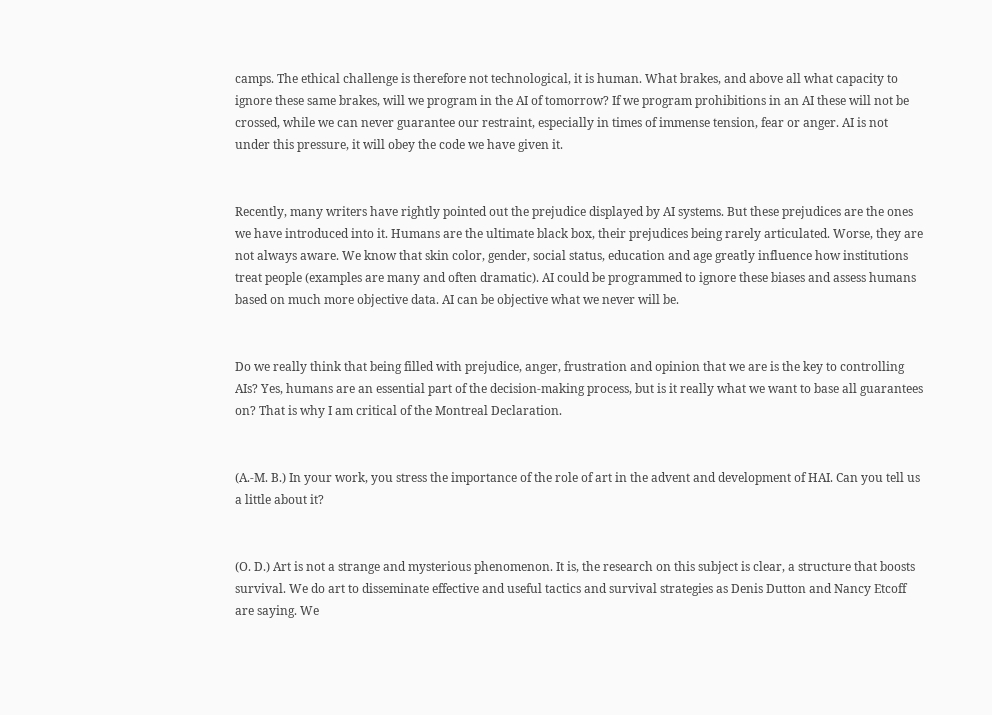camps. The ethical challenge is therefore not technological, it is human. What brakes, and above all what capacity to ignore these same brakes, will we program in the AI of tomorrow? If we program prohibitions in an AI these will not be crossed, while we can never guarantee our restraint, especially in times of immense tension, fear or anger. AI is not under this pressure, it will obey the code we have given it.


Recently, many writers have rightly pointed out the prejudice displayed by AI systems. But these prejudices are the ones we have introduced into it. Humans are the ultimate black box, their prejudices being rarely articulated. Worse, they are not always aware. We know that skin color, gender, social status, education and age greatly influence how institutions treat people (examples are many and often dramatic). AI could be programmed to ignore these biases and assess humans based on much more objective data. AI can be objective what we never will be.


Do we really think that being filled with prejudice, anger, frustration and opinion that we are is the key to controlling AIs? Yes, humans are an essential part of the decision-making process, but is it really what we want to base all guarantees on? That is why I am critical of the Montreal Declaration.


(A.-M. B.) In your work, you stress the importance of the role of art in the advent and development of HAI. Can you tell us a little about it?


(O. D.) Art is not a strange and mysterious phenomenon. It is, the research on this subject is clear, a structure that boosts survival. We do art to disseminate effective and useful tactics and survival strategies as Denis Dutton and Nancy Etcoff are saying. We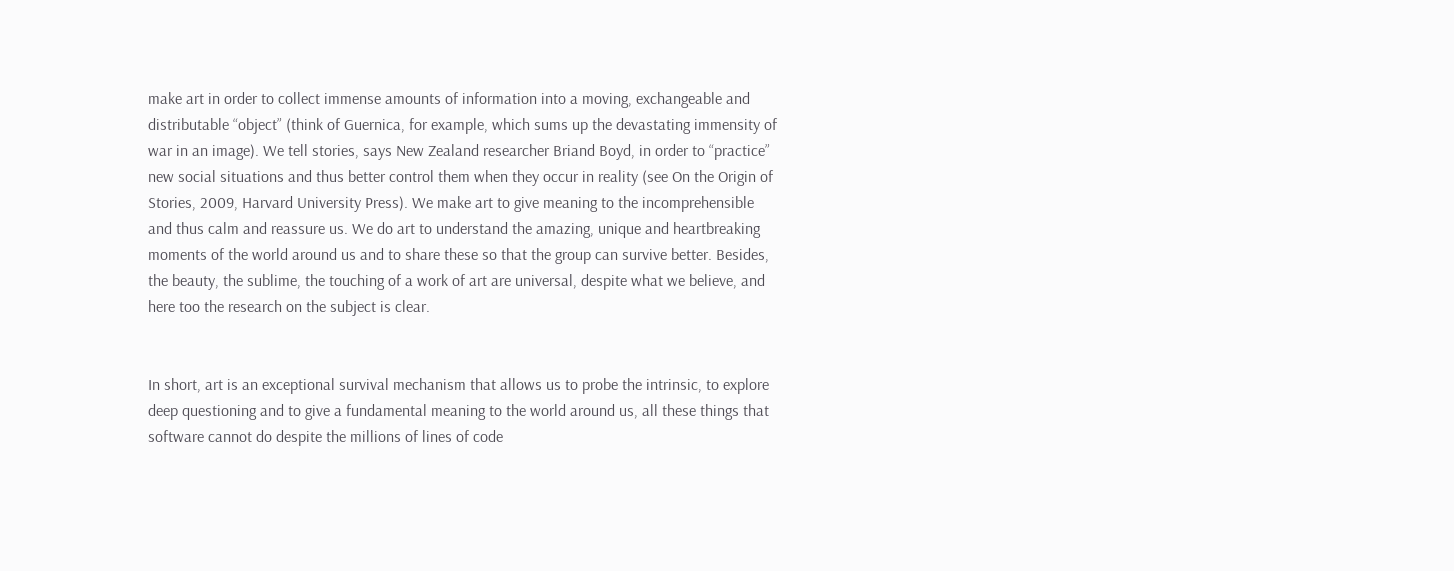make art in order to collect immense amounts of information into a moving, exchangeable and distributable “object” (think of Guernica, for example, which sums up the devastating immensity of war in an image). We tell stories, says New Zealand researcher Briand Boyd, in order to “practice” new social situations and thus better control them when they occur in reality (see On the Origin of Stories, 2009, Harvard University Press). We make art to give meaning to the incomprehensible and thus calm and reassure us. We do art to understand the amazing, unique and heartbreaking moments of the world around us and to share these so that the group can survive better. Besides, the beauty, the sublime, the touching of a work of art are universal, despite what we believe, and here too the research on the subject is clear.


In short, art is an exceptional survival mechanism that allows us to probe the intrinsic, to explore deep questioning and to give a fundamental meaning to the world around us, all these things that software cannot do despite the millions of lines of code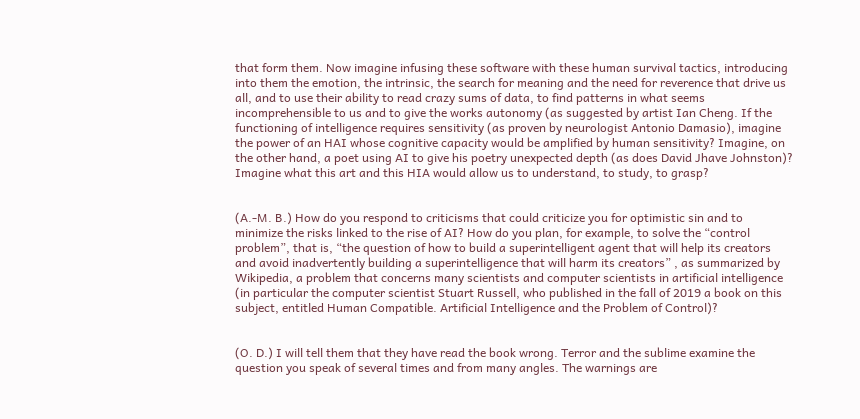that form them. Now imagine infusing these software with these human survival tactics, introducing into them the emotion, the intrinsic, the search for meaning and the need for reverence that drive us all, and to use their ability to read crazy sums of data, to find patterns in what seems incomprehensible to us and to give the works autonomy (as suggested by artist Ian Cheng. If the functioning of intelligence requires sensitivity (as proven by neurologist Antonio Damasio), imagine the power of an HAI whose cognitive capacity would be amplified by human sensitivity? Imagine, on the other hand, a poet using AI to give his poetry unexpected depth (as does David Jhave Johnston)? Imagine what this art and this HIA would allow us to understand, to study, to grasp?


(A.-M. B.) How do you respond to criticisms that could criticize you for optimistic sin and to minimize the risks linked to the rise of AI? How do you plan, for example, to solve the “control problem”, that is, “the question of how to build a superintelligent agent that will help its creators and avoid inadvertently building a superintelligence that will harm its creators” , as summarized by Wikipedia, a problem that concerns many scientists and computer scientists in artificial intelligence (in particular the computer scientist Stuart Russell, who published in the fall of 2019 a book on this subject, entitled Human Compatible. Artificial Intelligence and the Problem of Control)?


(O. D.) I will tell them that they have read the book wrong. Terror and the sublime examine the question you speak of several times and from many angles. The warnings are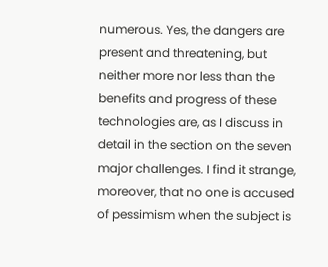numerous. Yes, the dangers are present and threatening, but neither more nor less than the benefits and progress of these technologies are, as I discuss in detail in the section on the seven major challenges. I find it strange, moreover, that no one is accused of pessimism when the subject is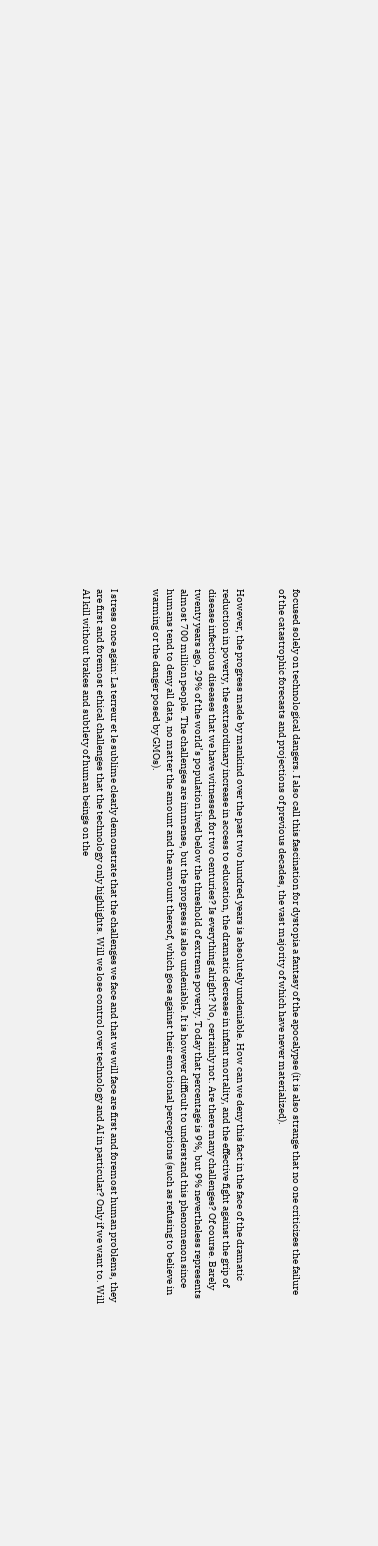focused solely on technological dangers. I also call this fascination for dystopia a fantasy of the apocalypse (it is also strange that no one criticizes the failure of the catastrophic forecasts and projections of previous decades, the vast majority of which have never materialized).


However, the progress made by mankind over the past two hundred years is absolutely undeniable. How can we deny this fact in the face of the dramatic reduction in poverty, the extraordinary increase in access to education, the dramatic decrease in infant mortality, and the effective fight against the grip of disease infectious diseases that we have witnessed for two centuries? Is everything alright? No, certainly not. Are there many challenges? Of course. Barely twenty years ago, 29% of the world’s population lived below the threshold of extreme poverty. Today that percentage is 9%, but 9% nevertheless represents almost 700 million people. The challenges are immense, but the progress is also undeniable. It is however difficult to understand this phenomenon since humans tend to deny all data, no matter the amount and the amount thereof, which goes against their emotional perceptions (such as refusing to believe in warming or the danger posed by GMOs).


I stress once again: La terreur et le sublime clearly demonstrate that the challenges we face and that we will face are first and foremost human problems, they are first and foremost ethical challenges that the technology only highlights. Will we lose control over technology and AI in particular? Only if we want to. Will AI kill without brakes and subtlety of human beings on the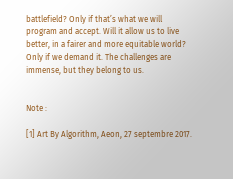battlefield? Only if that’s what we will program and accept. Will it allow us to live better, in a fairer and more equitable world? Only if we demand it. The challenges are immense, but they belong to us.


Note :

[1] Art By Algorithm, Aeon, 27 septembre 2017.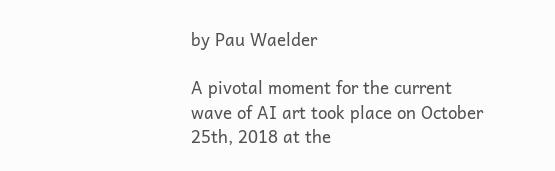by Pau Waelder

A pivotal moment for the current wave of AI art took place on October 25th, 2018 at the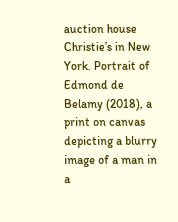auction house Christie’s in New York. Portrait of Edmond de Belamy (2018), a print on canvas depicting a blurry image of a man in a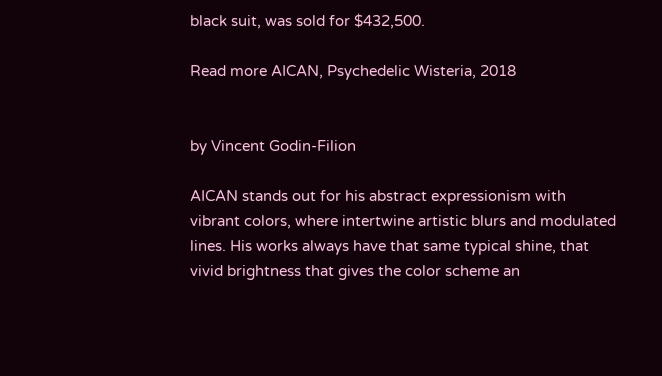black suit, was sold for $432,500.

Read more AICAN, Psychedelic Wisteria, 2018


by Vincent Godin-Filion

AICAN stands out for his abstract expressionism with vibrant colors, where intertwine artistic blurs and modulated lines. His works always have that same typical shine, that vivid brightness that gives the color scheme an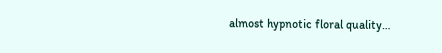almost hypnotic floral quality…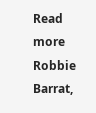Read more Robbie Barrat,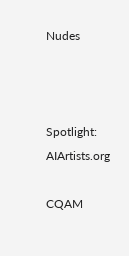Nudes



Spotlight: AIArtists.org

CQAM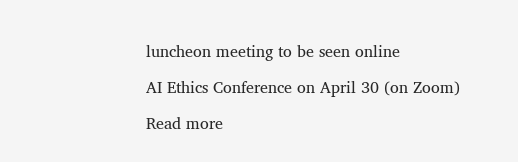luncheon meeting to be seen online

AI Ethics Conference on April 30 (on Zoom)

Read more